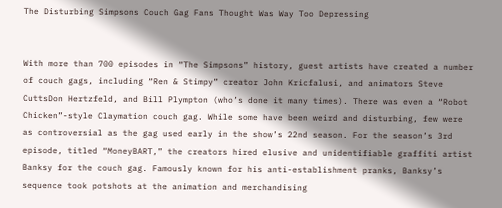The Disturbing Simpsons Couch Gag Fans Thought Was Way Too Depressing


With more than 700 episodes in “The Simpsons” history, guest artists have created a number of couch gags, including “Ren & Stimpy” creator John Kricfalusi, and animators Steve CuttsDon Hertzfeld, and Bill Plympton (who’s done it many times). There was even a “Robot Chicken”-style Claymation couch gag. While some have been weird and disturbing, few were as controversial as the gag used early in the show’s 22nd season. For the season’s 3rd episode, titled “MoneyBART,” the creators hired elusive and unidentifiable graffiti artist Banksy for the couch gag. Famously known for his anti-establishment pranks, Banksy’s sequence took potshots at the animation and merchandising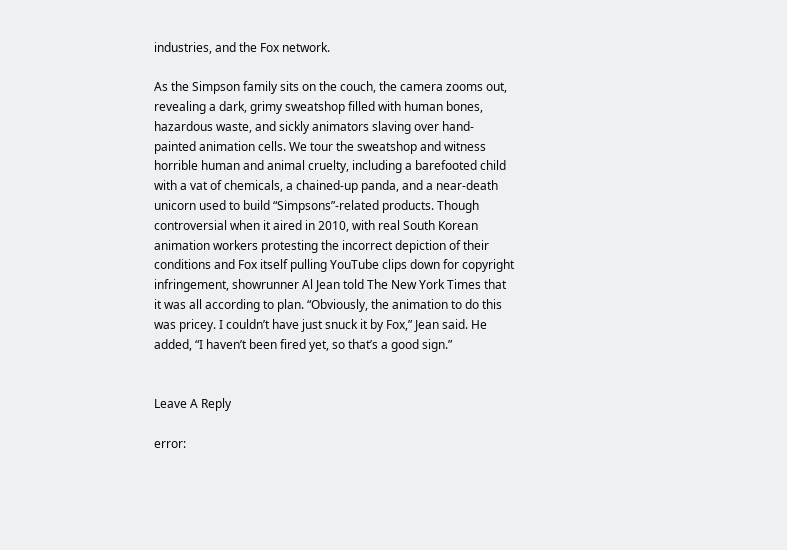industries, and the Fox network.

As the Simpson family sits on the couch, the camera zooms out, revealing a dark, grimy sweatshop filled with human bones, hazardous waste, and sickly animators slaving over hand-painted animation cells. We tour the sweatshop and witness horrible human and animal cruelty, including a barefooted child with a vat of chemicals, a chained-up panda, and a near-death unicorn used to build “Simpsons”-related products. Though controversial when it aired in 2010, with real South Korean animation workers protesting the incorrect depiction of their conditions and Fox itself pulling YouTube clips down for copyright infringement, showrunner Al Jean told The New York Times that it was all according to plan. “Obviously, the animation to do this was pricey. I couldn’t have just snuck it by Fox,” Jean said. He added, “I haven’t been fired yet, so that’s a good sign.”


Leave A Reply

error: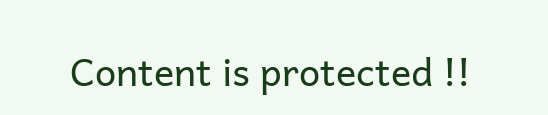Content is protected !!